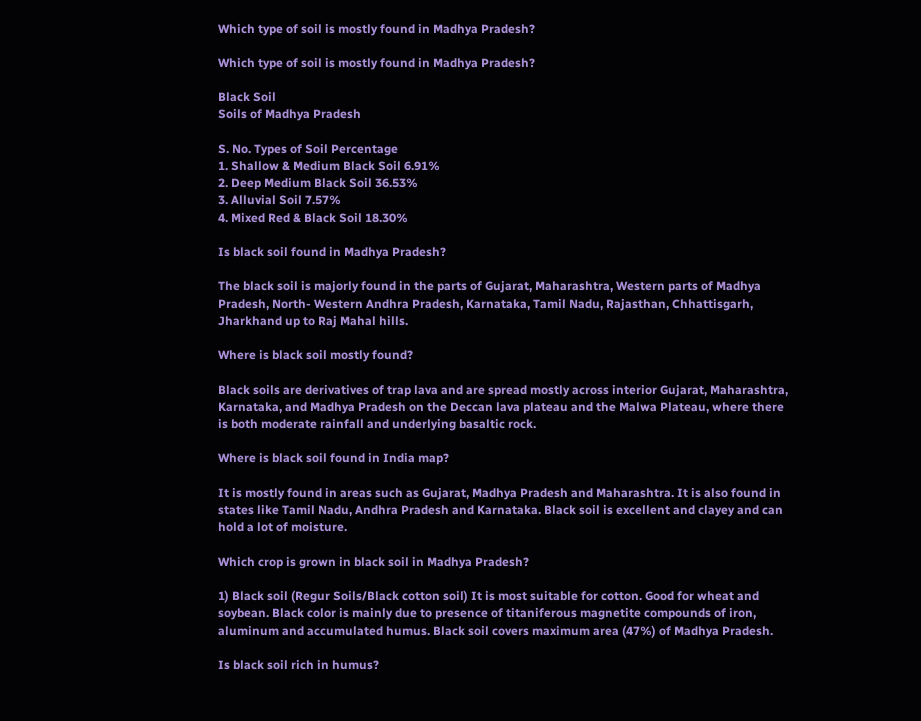Which type of soil is mostly found in Madhya Pradesh?

Which type of soil is mostly found in Madhya Pradesh?

Black Soil
Soils of Madhya Pradesh

S. No. Types of Soil Percentage
1. Shallow & Medium Black Soil 6.91%
2. Deep Medium Black Soil 36.53%
3. Alluvial Soil 7.57%
4. Mixed Red & Black Soil 18.30%

Is black soil found in Madhya Pradesh?

The black soil is majorly found in the parts of Gujarat, Maharashtra, Western parts of Madhya Pradesh, North- Western Andhra Pradesh, Karnataka, Tamil Nadu, Rajasthan, Chhattisgarh, Jharkhand up to Raj Mahal hills.

Where is black soil mostly found?

Black soils are derivatives of trap lava and are spread mostly across interior Gujarat, Maharashtra, Karnataka, and Madhya Pradesh on the Deccan lava plateau and the Malwa Plateau, where there is both moderate rainfall and underlying basaltic rock.

Where is black soil found in India map?

It is mostly found in areas such as Gujarat, Madhya Pradesh and Maharashtra. It is also found in states like Tamil Nadu, Andhra Pradesh and Karnataka. Black soil is excellent and clayey and can hold a lot of moisture.

Which crop is grown in black soil in Madhya Pradesh?

1) Black soil (Regur Soils/Black cotton soil) It is most suitable for cotton. Good for wheat and soybean. Black color is mainly due to presence of titaniferous magnetite compounds of iron, aluminum and accumulated humus. Black soil covers maximum area (47%) of Madhya Pradesh.

Is black soil rich in humus?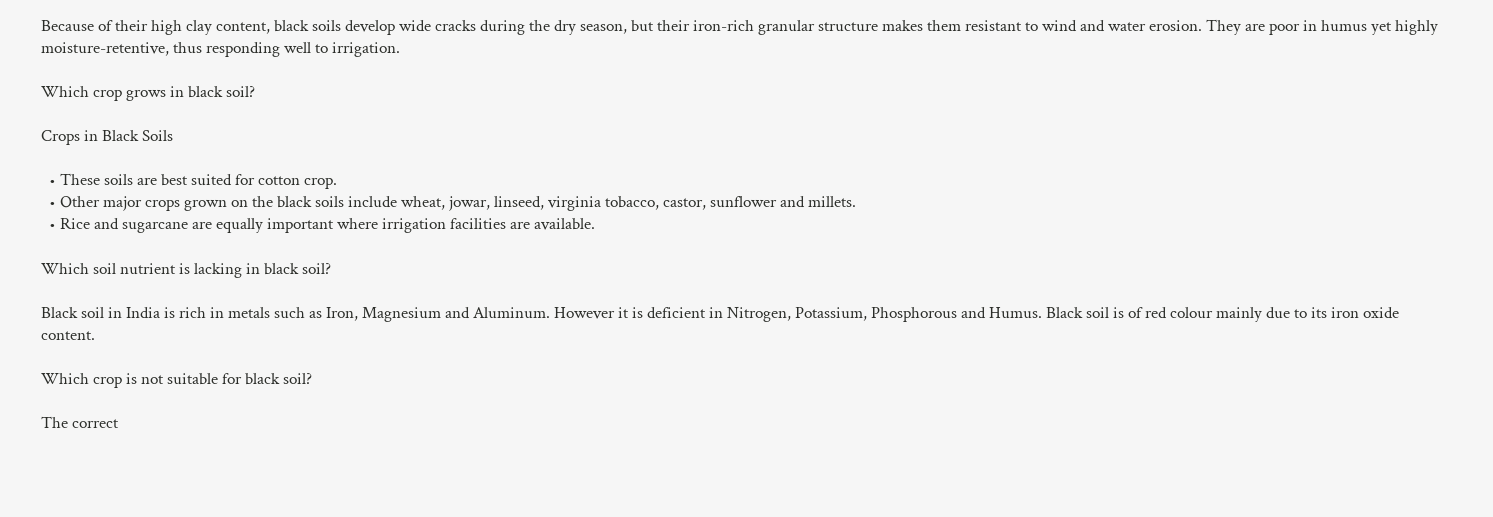Because of their high clay content, black soils develop wide cracks during the dry season, but their iron-rich granular structure makes them resistant to wind and water erosion. They are poor in humus yet highly moisture-retentive, thus responding well to irrigation.

Which crop grows in black soil?

Crops in Black Soils

  • These soils are best suited for cotton crop.
  • Other major crops grown on the black soils include wheat, jowar, linseed, virginia tobacco, castor, sunflower and millets.
  • Rice and sugarcane are equally important where irrigation facilities are available.

Which soil nutrient is lacking in black soil?

Black soil in India is rich in metals such as Iron, Magnesium and Aluminum. However it is deficient in Nitrogen, Potassium, Phosphorous and Humus. Black soil is of red colour mainly due to its iron oxide content.

Which crop is not suitable for black soil?

The correct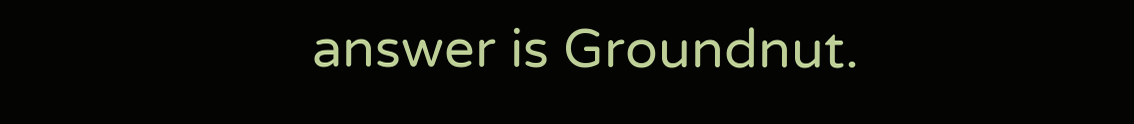answer is Groundnut.